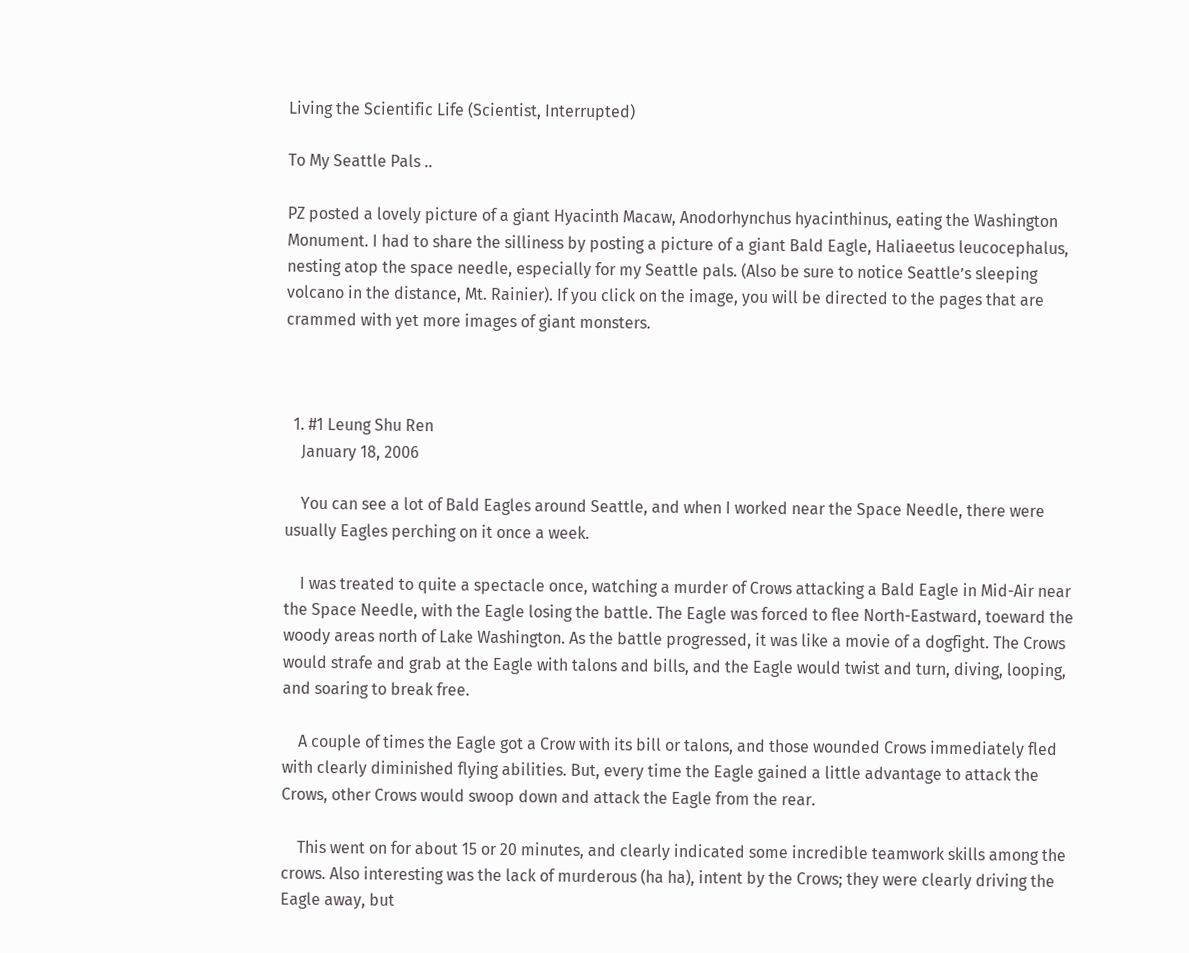Living the Scientific Life (Scientist, Interrupted)

To My Seattle Pals ..

PZ posted a lovely picture of a giant Hyacinth Macaw, Anodorhynchus hyacinthinus, eating the Washington Monument. I had to share the silliness by posting a picture of a giant Bald Eagle, Haliaeetus leucocephalus, nesting atop the space needle, especially for my Seattle pals. (Also be sure to notice Seattle’s sleeping volcano in the distance, Mt. Rainier). If you click on the image, you will be directed to the pages that are crammed with yet more images of giant monsters.



  1. #1 Leung Shu Ren
    January 18, 2006

    You can see a lot of Bald Eagles around Seattle, and when I worked near the Space Needle, there were usually Eagles perching on it once a week.

    I was treated to quite a spectacle once, watching a murder of Crows attacking a Bald Eagle in Mid-Air near the Space Needle, with the Eagle losing the battle. The Eagle was forced to flee North-Eastward, toeward the woody areas north of Lake Washington. As the battle progressed, it was like a movie of a dogfight. The Crows would strafe and grab at the Eagle with talons and bills, and the Eagle would twist and turn, diving, looping, and soaring to break free.

    A couple of times the Eagle got a Crow with its bill or talons, and those wounded Crows immediately fled with clearly diminished flying abilities. But, every time the Eagle gained a little advantage to attack the Crows, other Crows would swoop down and attack the Eagle from the rear.

    This went on for about 15 or 20 minutes, and clearly indicated some incredible teamwork skills among the crows. Also interesting was the lack of murderous (ha ha), intent by the Crows; they were clearly driving the Eagle away, but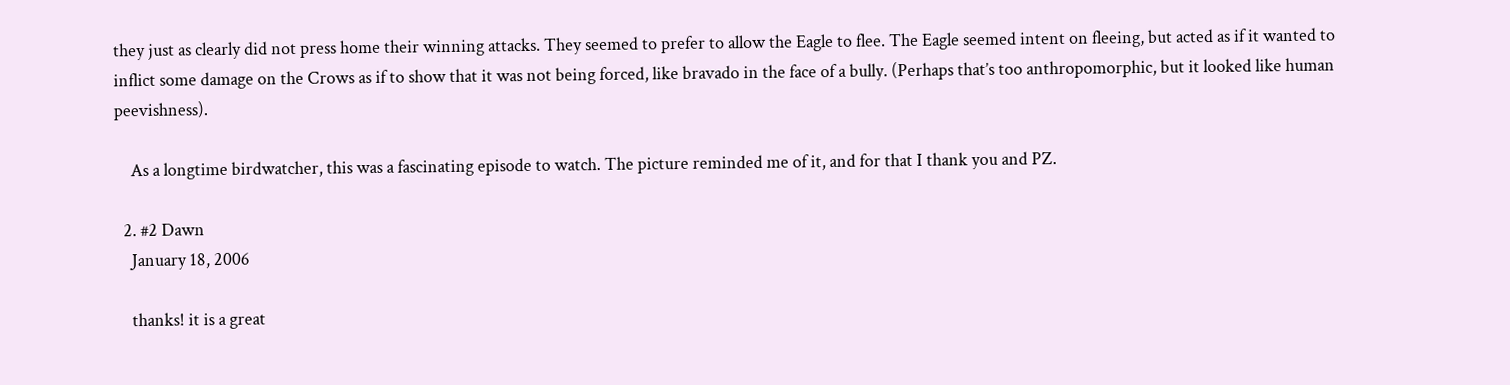they just as clearly did not press home their winning attacks. They seemed to prefer to allow the Eagle to flee. The Eagle seemed intent on fleeing, but acted as if it wanted to inflict some damage on the Crows as if to show that it was not being forced, like bravado in the face of a bully. (Perhaps that’s too anthropomorphic, but it looked like human peevishness).

    As a longtime birdwatcher, this was a fascinating episode to watch. The picture reminded me of it, and for that I thank you and PZ.

  2. #2 Dawn
    January 18, 2006

    thanks! it is a great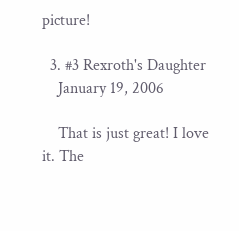picture!

  3. #3 Rexroth's Daughter
    January 19, 2006

    That is just great! I love it. The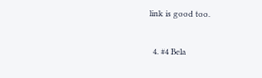link is good too.

  4. #4 Bela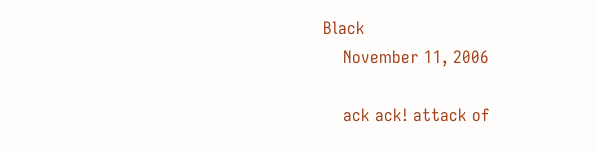Black
    November 11, 2006

    ack ack! attack of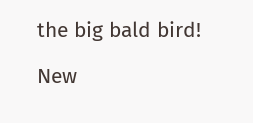the big bald bird!

New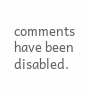comments have been disabled.